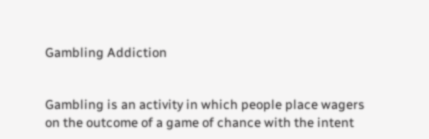Gambling Addiction


Gambling is an activity in which people place wagers on the outcome of a game of chance with the intent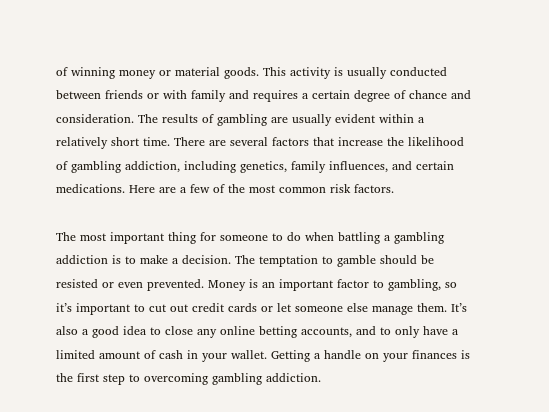of winning money or material goods. This activity is usually conducted between friends or with family and requires a certain degree of chance and consideration. The results of gambling are usually evident within a relatively short time. There are several factors that increase the likelihood of gambling addiction, including genetics, family influences, and certain medications. Here are a few of the most common risk factors.

The most important thing for someone to do when battling a gambling addiction is to make a decision. The temptation to gamble should be resisted or even prevented. Money is an important factor to gambling, so it’s important to cut out credit cards or let someone else manage them. It’s also a good idea to close any online betting accounts, and to only have a limited amount of cash in your wallet. Getting a handle on your finances is the first step to overcoming gambling addiction.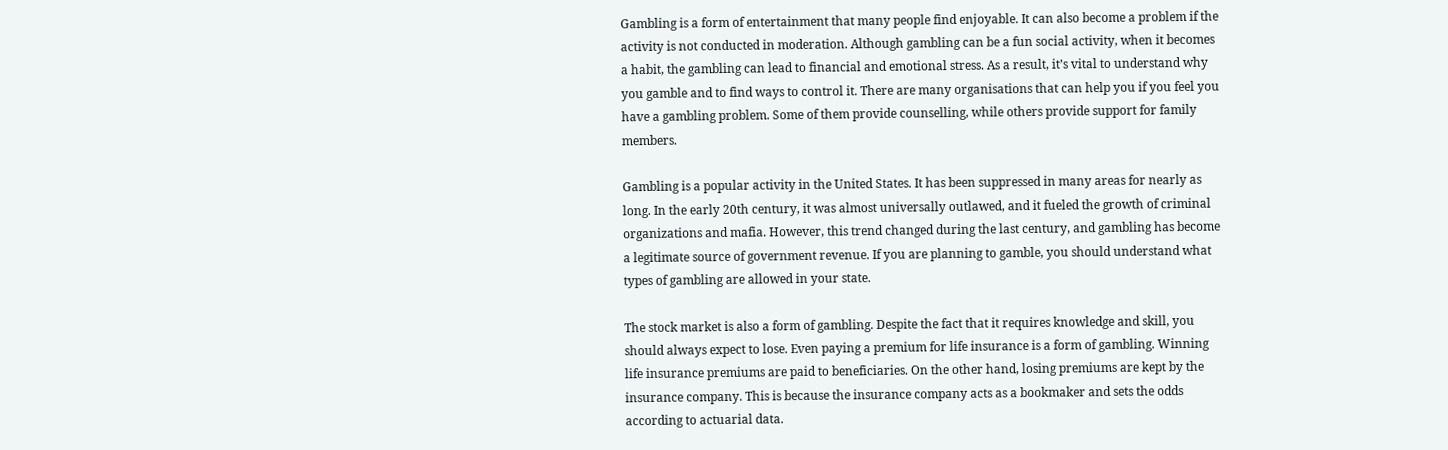Gambling is a form of entertainment that many people find enjoyable. It can also become a problem if the activity is not conducted in moderation. Although gambling can be a fun social activity, when it becomes a habit, the gambling can lead to financial and emotional stress. As a result, it’s vital to understand why you gamble and to find ways to control it. There are many organisations that can help you if you feel you have a gambling problem. Some of them provide counselling, while others provide support for family members.

Gambling is a popular activity in the United States. It has been suppressed in many areas for nearly as long. In the early 20th century, it was almost universally outlawed, and it fueled the growth of criminal organizations and mafia. However, this trend changed during the last century, and gambling has become a legitimate source of government revenue. If you are planning to gamble, you should understand what types of gambling are allowed in your state.

The stock market is also a form of gambling. Despite the fact that it requires knowledge and skill, you should always expect to lose. Even paying a premium for life insurance is a form of gambling. Winning life insurance premiums are paid to beneficiaries. On the other hand, losing premiums are kept by the insurance company. This is because the insurance company acts as a bookmaker and sets the odds according to actuarial data.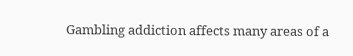Gambling addiction affects many areas of a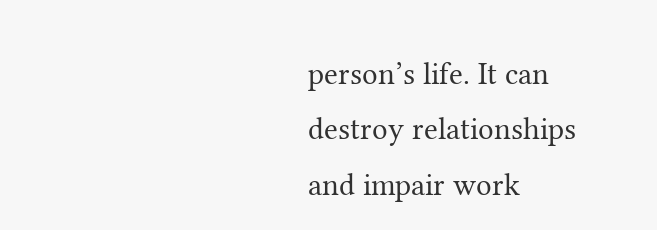person’s life. It can destroy relationships and impair work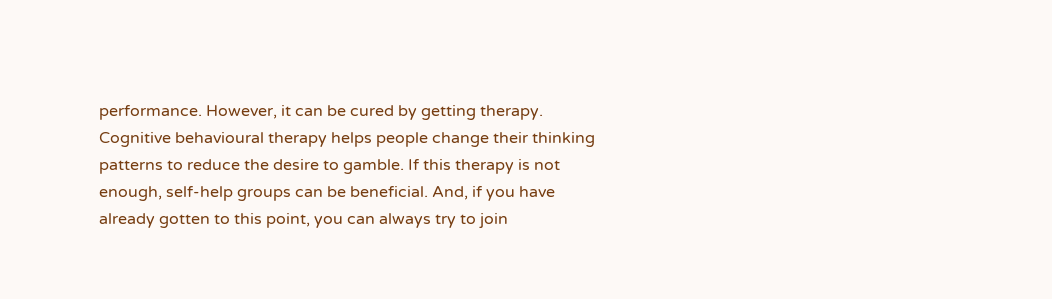performance. However, it can be cured by getting therapy. Cognitive behavioural therapy helps people change their thinking patterns to reduce the desire to gamble. If this therapy is not enough, self-help groups can be beneficial. And, if you have already gotten to this point, you can always try to join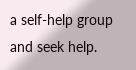a self-help group and seek help.